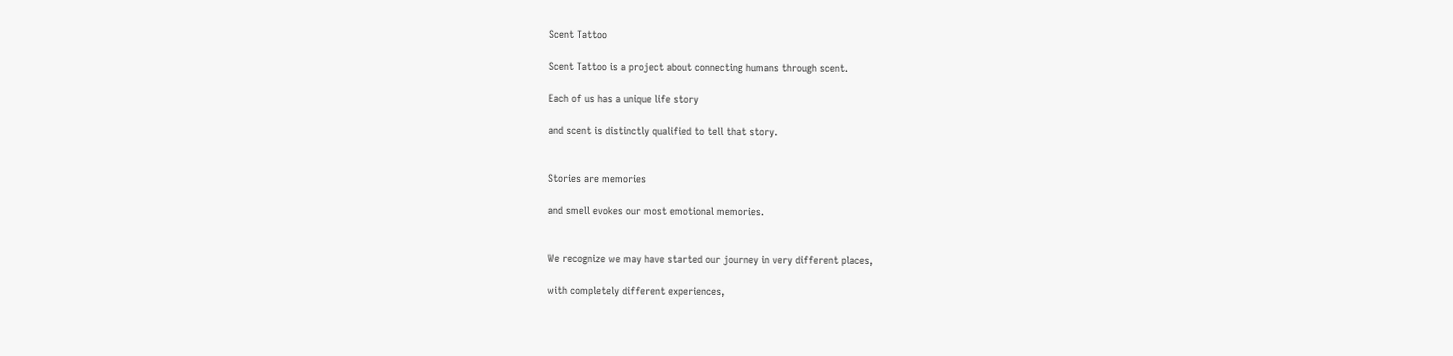Scent Tattoo

Scent Tattoo is a project about connecting humans through scent.

Each of us has a unique life story

and scent is distinctly qualified to tell that story.


Stories are memories

and smell evokes our most emotional memories.


We recognize we may have started our journey in very different places,

with completely different experiences,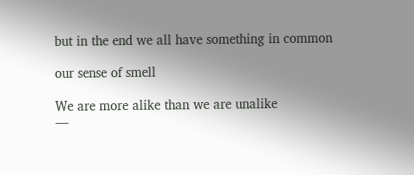but in the end we all have something in common

our sense of smell

We are more alike than we are unalike
—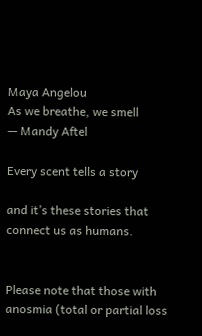Maya Angelou
As we breathe, we smell
— Mandy Aftel

Every scent tells a story

and it’s these stories that connect us as humans.


Please note that those with anosmia (total or partial loss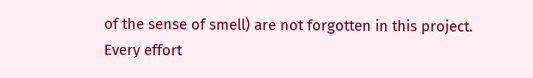of the sense of smell) are not forgotten in this project.
Every effort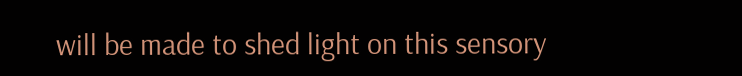will be made to shed light on this sensory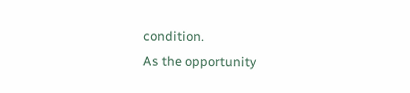condition.
As the opportunity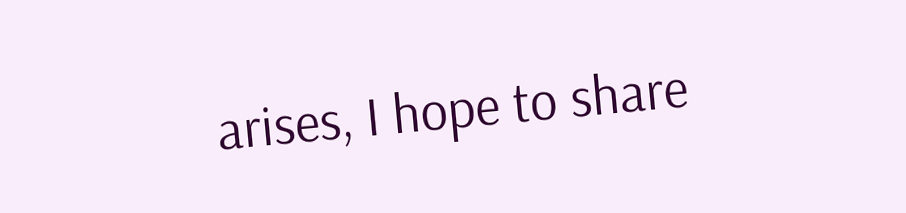arises, I hope to share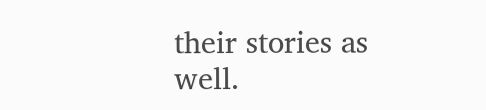their stories as well.